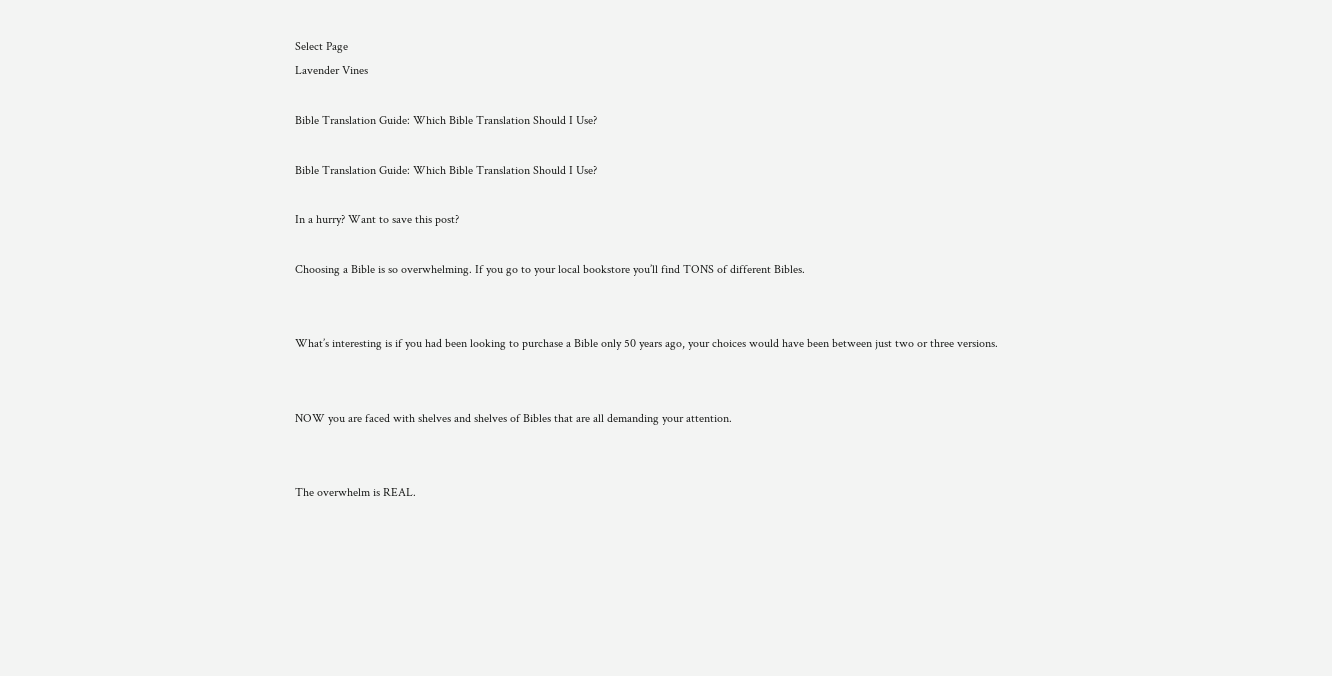Select Page
Lavender Vines

Bible Translation Guide: Which Bible Translation Should I Use?

Bible Translation Guide: Which Bible Translation Should I Use?

In a hurry? Want to save this post?

Choosing a Bible is so overwhelming. If you go to your local bookstore you’ll find TONS of different Bibles.


What’s interesting is if you had been looking to purchase a Bible only 50 years ago, your choices would have been between just two or three versions.


NOW you are faced with shelves and shelves of Bibles that are all demanding your attention.


The overwhelm is REAL.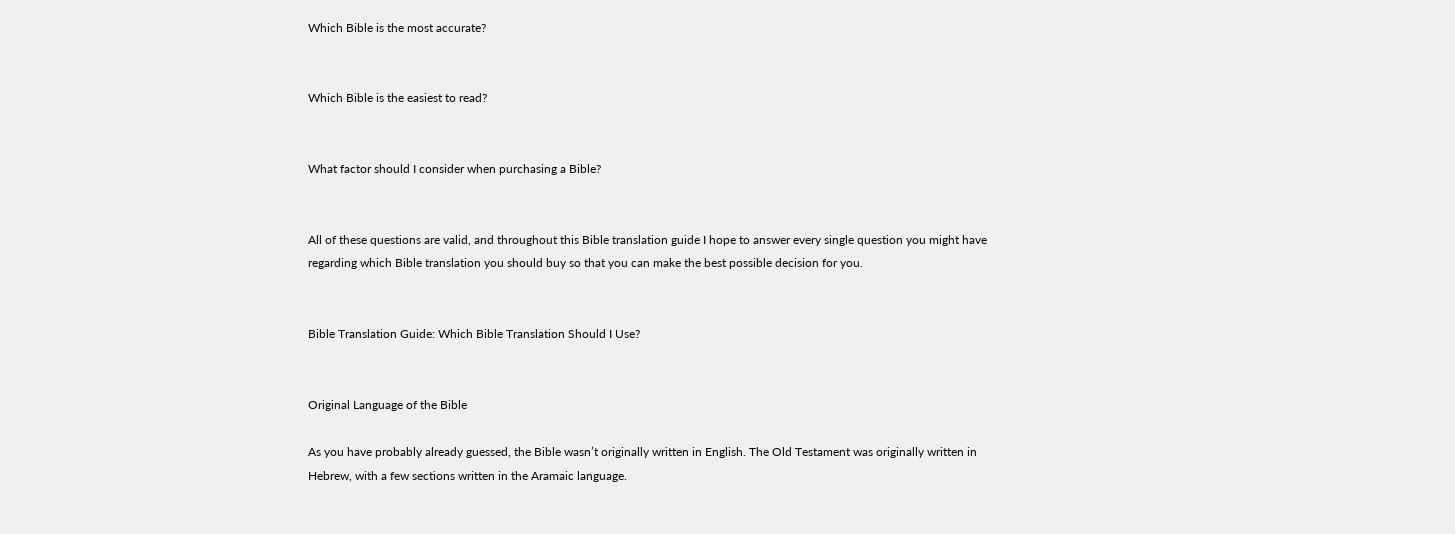Which Bible is the most accurate?


Which Bible is the easiest to read?


What factor should I consider when purchasing a Bible?


All of these questions are valid, and throughout this Bible translation guide I hope to answer every single question you might have regarding which Bible translation you should buy so that you can make the best possible decision for you.


Bible Translation Guide: Which Bible Translation Should I Use?


Original Language of the Bible

As you have probably already guessed, the Bible wasn’t originally written in English. The Old Testament was originally written in Hebrew, with a few sections written in the Aramaic language.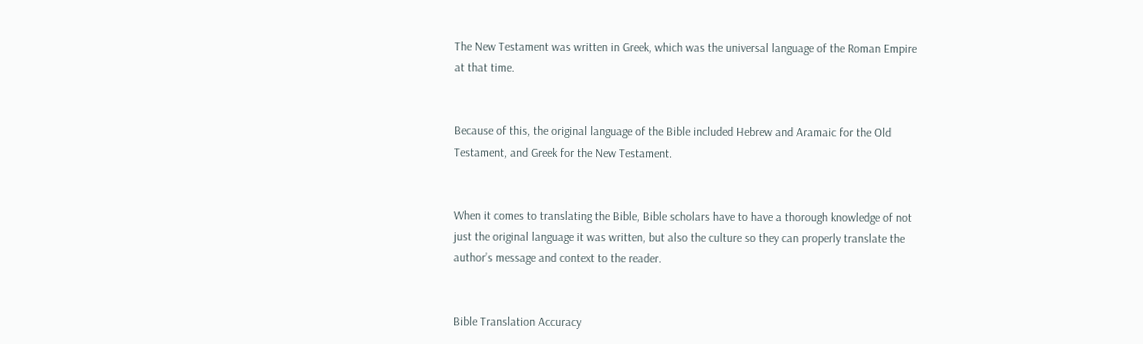The New Testament was written in Greek, which was the universal language of the Roman Empire at that time.


Because of this, the original language of the Bible included Hebrew and Aramaic for the Old Testament, and Greek for the New Testament.


When it comes to translating the Bible, Bible scholars have to have a thorough knowledge of not just the original language it was written, but also the culture so they can properly translate the author’s message and context to the reader.


Bible Translation Accuracy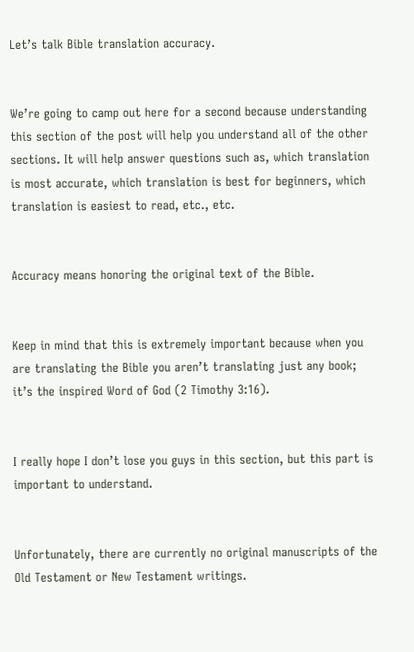Let’s talk Bible translation accuracy.


We’re going to camp out here for a second because understanding this section of the post will help you understand all of the other sections. It will help answer questions such as, which translation is most accurate, which translation is best for beginners, which translation is easiest to read, etc., etc.


Accuracy means honoring the original text of the Bible.


Keep in mind that this is extremely important because when you are translating the Bible you aren’t translating just any book; it’s the inspired Word of God (2 Timothy 3:16).


I really hope I don’t lose you guys in this section, but this part is important to understand.


Unfortunately, there are currently no original manuscripts of the Old Testament or New Testament writings.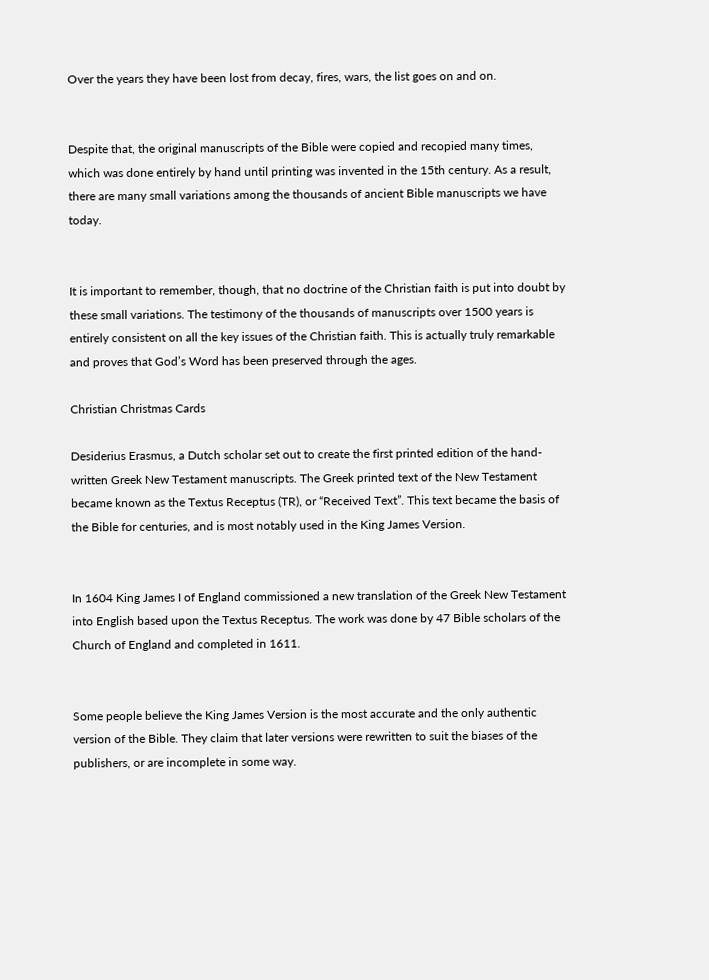Over the years they have been lost from decay, fires, wars, the list goes on and on.


Despite that, the original manuscripts of the Bible were copied and recopied many times, which was done entirely by hand until printing was invented in the 15th century. As a result, there are many small variations among the thousands of ancient Bible manuscripts we have today.


It is important to remember, though, that no doctrine of the Christian faith is put into doubt by these small variations. The testimony of the thousands of manuscripts over 1500 years is entirely consistent on all the key issues of the Christian faith. This is actually truly remarkable and proves that God’s Word has been preserved through the ages.

Christian Christmas Cards

Desiderius Erasmus, a Dutch scholar set out to create the first printed edition of the hand-written Greek New Testament manuscripts. The Greek printed text of the New Testament became known as the Textus Receptus (TR), or “Received Text”. This text became the basis of the Bible for centuries, and is most notably used in the King James Version.


In 1604 King James I of England commissioned a new translation of the Greek New Testament into English based upon the Textus Receptus. The work was done by 47 Bible scholars of the Church of England and completed in 1611.


Some people believe the King James Version is the most accurate and the only authentic version of the Bible. They claim that later versions were rewritten to suit the biases of the publishers, or are incomplete in some way.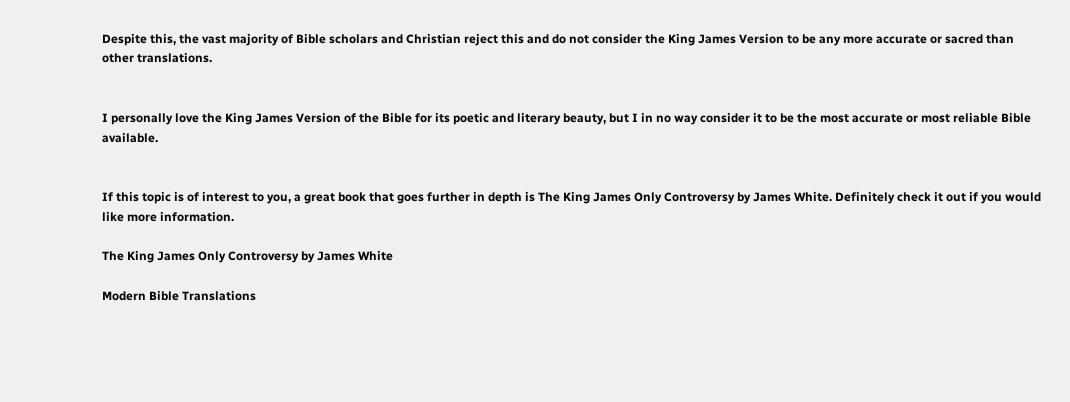Despite this, the vast majority of Bible scholars and Christian reject this and do not consider the King James Version to be any more accurate or sacred than other translations.


I personally love the King James Version of the Bible for its poetic and literary beauty, but I in no way consider it to be the most accurate or most reliable Bible available.


If this topic is of interest to you, a great book that goes further in depth is The King James Only Controversy by James White. Definitely check it out if you would like more information.

The King James Only Controversy by James White

Modern Bible Translations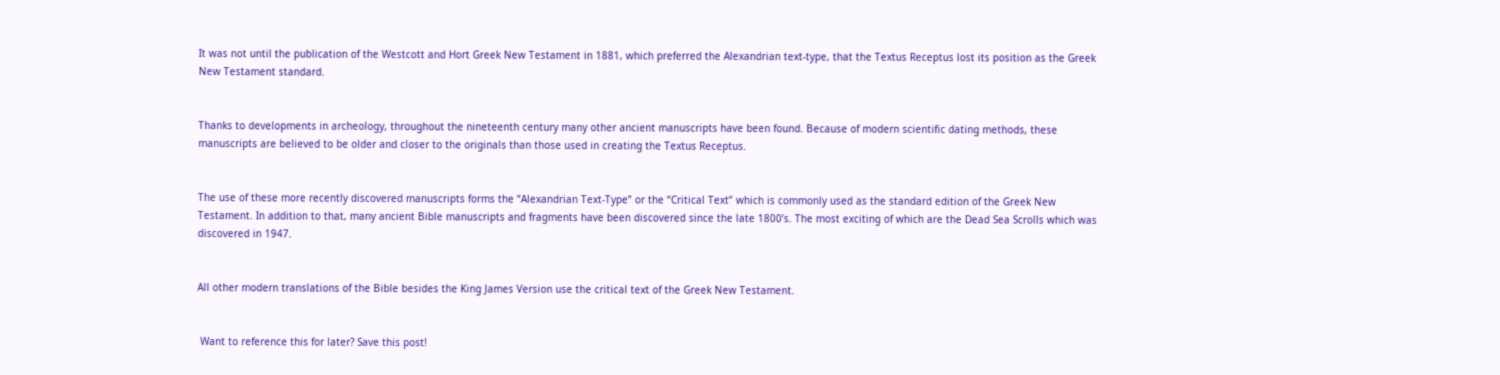It was not until the publication of the Westcott and Hort Greek New Testament in 1881, which preferred the Alexandrian text-type, that the Textus Receptus lost its position as the Greek New Testament standard.


Thanks to developments in archeology, throughout the nineteenth century many other ancient manuscripts have been found. Because of modern scientific dating methods, these manuscripts are believed to be older and closer to the originals than those used in creating the Textus Receptus.


The use of these more recently discovered manuscripts forms the “Alexandrian Text-Type” or the “Critical Text” which is commonly used as the standard edition of the Greek New Testament. In addition to that, many ancient Bible manuscripts and fragments have been discovered since the late 1800’s. The most exciting of which are the Dead Sea Scrolls which was discovered in 1947.


All other modern translations of the Bible besides the King James Version use the critical text of the Greek New Testament.


 Want to reference this for later? Save this post!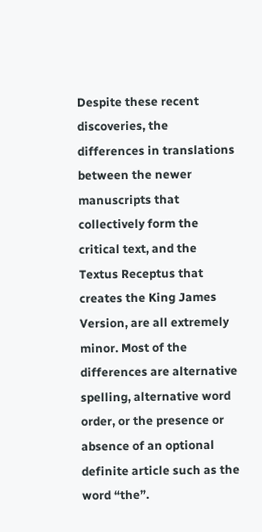Despite these recent discoveries, the differences in translations between the newer manuscripts that collectively form the critical text, and the Textus Receptus that creates the King James Version, are all extremely minor. Most of the differences are alternative spelling, alternative word order, or the presence or absence of an optional definite article such as the word “the”.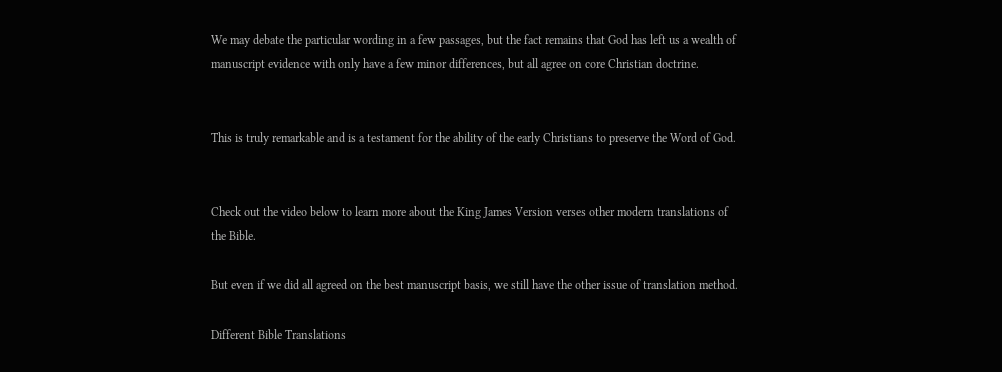We may debate the particular wording in a few passages, but the fact remains that God has left us a wealth of manuscript evidence with only have a few minor differences, but all agree on core Christian doctrine.


This is truly remarkable and is a testament for the ability of the early Christians to preserve the Word of God.


Check out the video below to learn more about the King James Version verses other modern translations of the Bible.

But even if we did all agreed on the best manuscript basis, we still have the other issue of translation method.

Different Bible Translations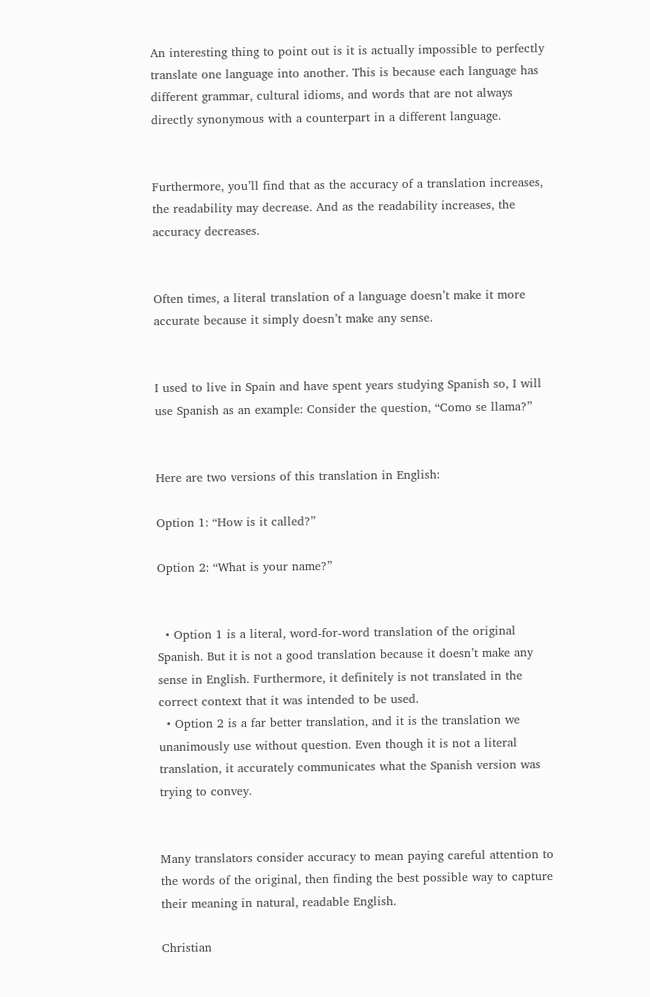An interesting thing to point out is it is actually impossible to perfectly translate one language into another. This is because each language has different grammar, cultural idioms, and words that are not always directly synonymous with a counterpart in a different language.


Furthermore, you’ll find that as the accuracy of a translation increases, the readability may decrease. And as the readability increases, the accuracy decreases.


Often times, a literal translation of a language doesn’t make it more accurate because it simply doesn’t make any sense.


I used to live in Spain and have spent years studying Spanish so, I will use Spanish as an example: Consider the question, “Como se llama?”


Here are two versions of this translation in English:

Option 1: “How is it called?”

Option 2: “What is your name?”


  • Option 1 is a literal, word-for-word translation of the original Spanish. But it is not a good translation because it doesn’t make any sense in English. Furthermore, it definitely is not translated in the correct context that it was intended to be used.
  • Option 2 is a far better translation, and it is the translation we unanimously use without question. Even though it is not a literal translation, it accurately communicates what the Spanish version was trying to convey.


Many translators consider accuracy to mean paying careful attention to the words of the original, then finding the best possible way to capture their meaning in natural, readable English.

Christian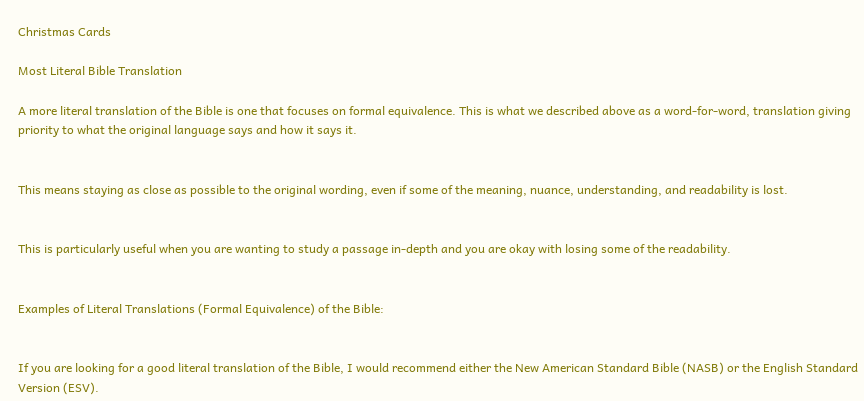Christmas Cards

Most Literal Bible Translation

A more literal translation of the Bible is one that focuses on formal equivalence. This is what we described above as a word-for-word, translation giving priority to what the original language says and how it says it.


This means staying as close as possible to the original wording, even if some of the meaning, nuance, understanding, and readability is lost.


This is particularly useful when you are wanting to study a passage in-depth and you are okay with losing some of the readability.


Examples of Literal Translations (Formal Equivalence) of the Bible:


If you are looking for a good literal translation of the Bible, I would recommend either the New American Standard Bible (NASB) or the English Standard Version (ESV).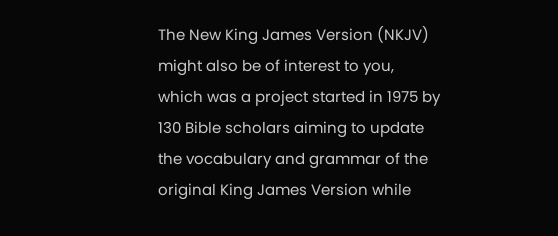The New King James Version (NKJV) might also be of interest to you, which was a project started in 1975 by 130 Bible scholars aiming to update the vocabulary and grammar of the original King James Version while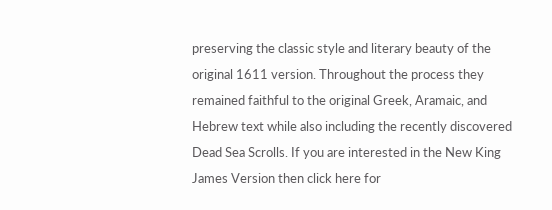preserving the classic style and literary beauty of the original 1611 version. Throughout the process they remained faithful to the original Greek, Aramaic, and Hebrew text while also including the recently discovered Dead Sea Scrolls. If you are interested in the New King James Version then click here for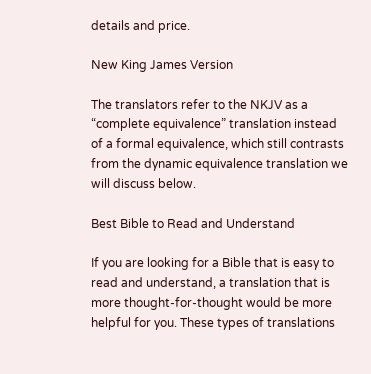details and price.

New King James Version

The translators refer to the NKJV as a “complete equivalence” translation instead of a formal equivalence, which still contrasts from the dynamic equivalence translation we will discuss below.

Best Bible to Read and Understand

If you are looking for a Bible that is easy to read and understand, a translation that is more thought-for-thought would be more helpful for you. These types of translations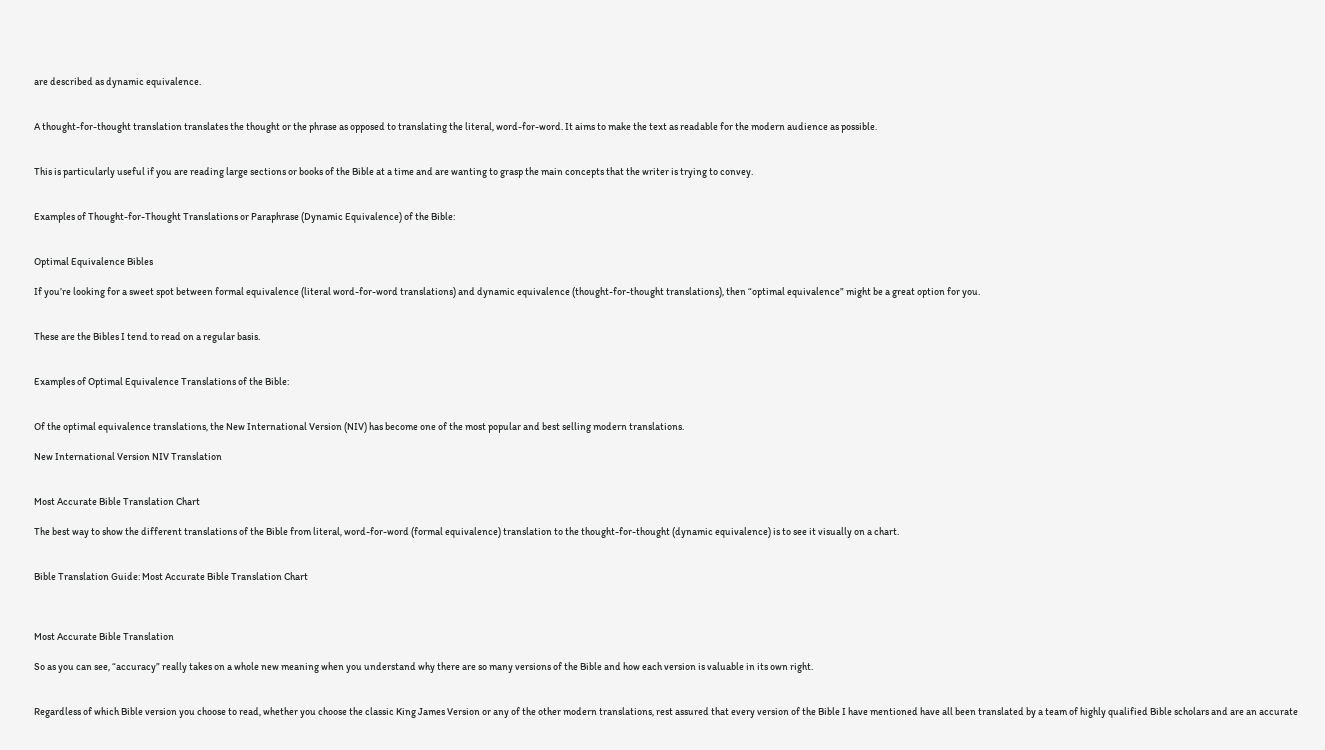are described as dynamic equivalence.


A thought-for-thought translation translates the thought or the phrase as opposed to translating the literal, word-for-word. It aims to make the text as readable for the modern audience as possible.


This is particularly useful if you are reading large sections or books of the Bible at a time and are wanting to grasp the main concepts that the writer is trying to convey.


Examples of Thought-for-Thought Translations or Paraphrase (Dynamic Equivalence) of the Bible:


Optimal Equivalence Bibles

If you’re looking for a sweet spot between formal equivalence (literal word-for-word translations) and dynamic equivalence (thought-for-thought translations), then “optimal equivalence” might be a great option for you.


These are the Bibles I tend to read on a regular basis.


Examples of Optimal Equivalence Translations of the Bible:


Of the optimal equivalence translations, the New International Version (NIV) has become one of the most popular and best selling modern translations.

New International Version NIV Translation


Most Accurate Bible Translation Chart

The best way to show the different translations of the Bible from literal, word-for-word (formal equivalence) translation to the thought-for-thought (dynamic equivalence) is to see it visually on a chart.


Bible Translation Guide: Most Accurate Bible Translation Chart



Most Accurate Bible Translation

So as you can see, “accuracy” really takes on a whole new meaning when you understand why there are so many versions of the Bible and how each version is valuable in its own right.


Regardless of which Bible version you choose to read, whether you choose the classic King James Version or any of the other modern translations, rest assured that every version of the Bible I have mentioned have all been translated by a team of highly qualified Bible scholars and are an accurate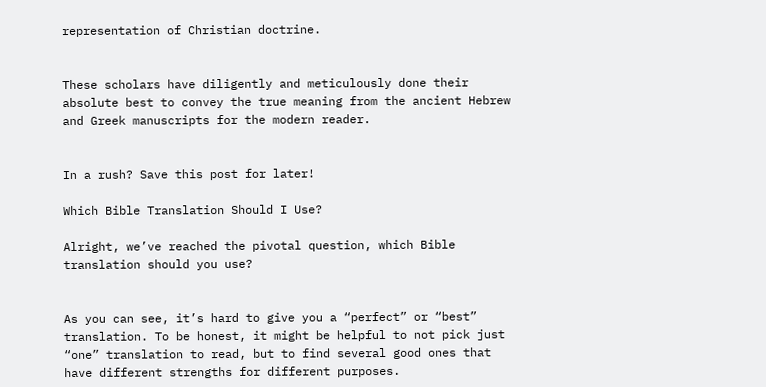representation of Christian doctrine.


These scholars have diligently and meticulously done their absolute best to convey the true meaning from the ancient Hebrew and Greek manuscripts for the modern reader.


In a rush? Save this post for later!

Which Bible Translation Should I Use?

Alright, we’ve reached the pivotal question, which Bible translation should you use?


As you can see, it’s hard to give you a “perfect” or “best” translation. To be honest, it might be helpful to not pick just “one” translation to read, but to find several good ones that have different strengths for different purposes.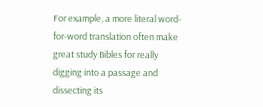For example, a more literal word-for-word translation often make great study Bibles for really digging into a passage and dissecting its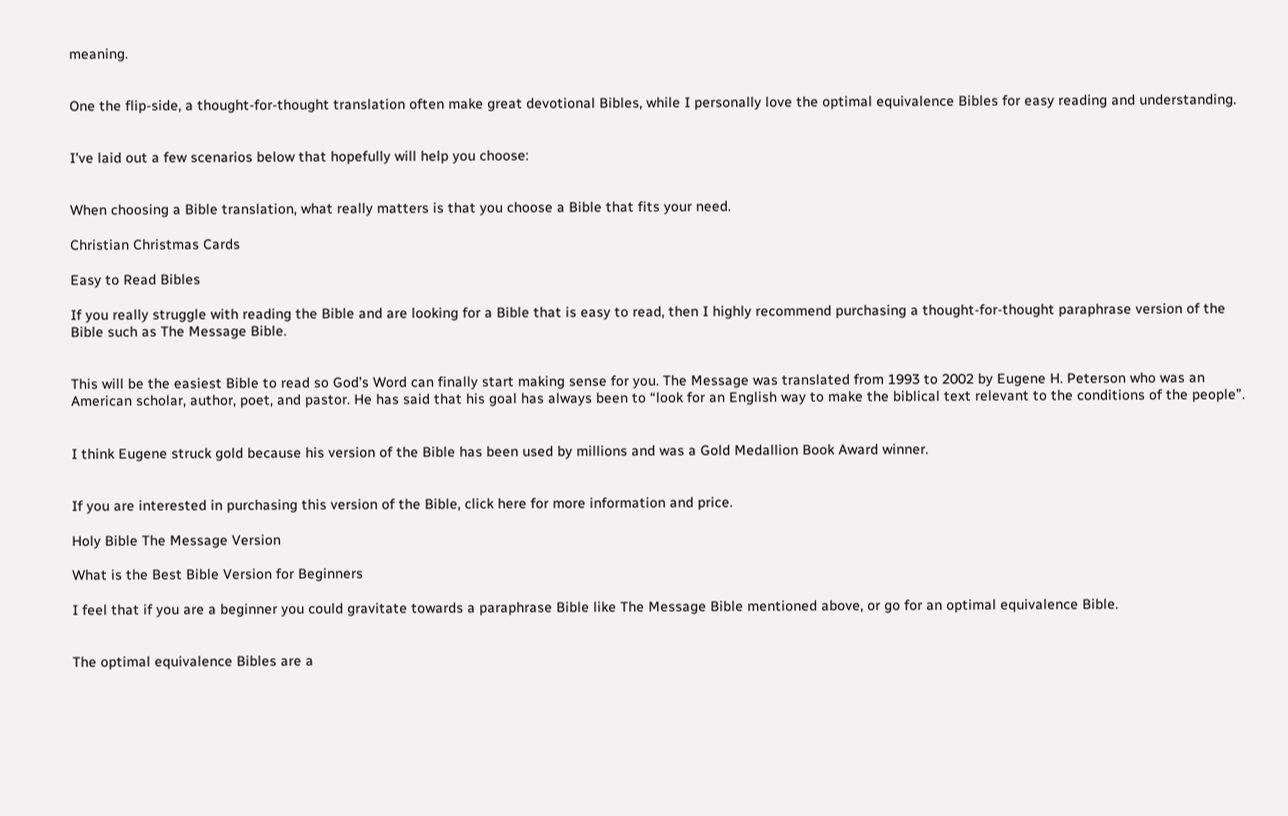meaning.


One the flip-side, a thought-for-thought translation often make great devotional Bibles, while I personally love the optimal equivalence Bibles for easy reading and understanding.


I’ve laid out a few scenarios below that hopefully will help you choose:


When choosing a Bible translation, what really matters is that you choose a Bible that fits your need.

Christian Christmas Cards

Easy to Read Bibles

If you really struggle with reading the Bible and are looking for a Bible that is easy to read, then I highly recommend purchasing a thought-for-thought paraphrase version of the Bible such as The Message Bible.


This will be the easiest Bible to read so God’s Word can finally start making sense for you. The Message was translated from 1993 to 2002 by Eugene H. Peterson who was an American scholar, author, poet, and pastor. He has said that his goal has always been to “look for an English way to make the biblical text relevant to the conditions of the people”.


I think Eugene struck gold because his version of the Bible has been used by millions and was a Gold Medallion Book Award winner.


If you are interested in purchasing this version of the Bible, click here for more information and price.

Holy Bible The Message Version

What is the Best Bible Version for Beginners

I feel that if you are a beginner you could gravitate towards a paraphrase Bible like The Message Bible mentioned above, or go for an optimal equivalence Bible.


The optimal equivalence Bibles are a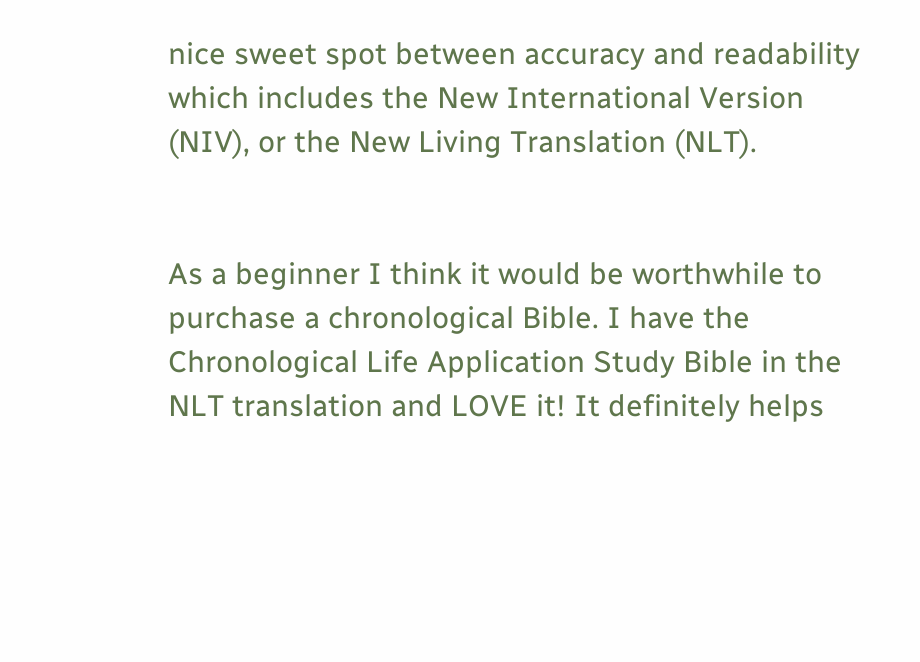nice sweet spot between accuracy and readability which includes the New International Version (NIV), or the New Living Translation (NLT).


As a beginner I think it would be worthwhile to purchase a chronological Bible. I have the Chronological Life Application Study Bible in the NLT translation and LOVE it! It definitely helps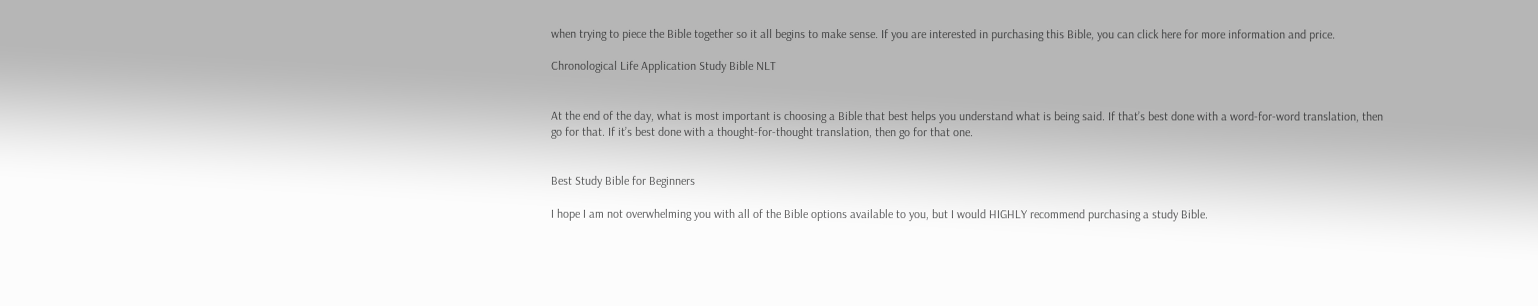when trying to piece the Bible together so it all begins to make sense. If you are interested in purchasing this Bible, you can click here for more information and price.

Chronological Life Application Study Bible NLT


At the end of the day, what is most important is choosing a Bible that best helps you understand what is being said. If that’s best done with a word-for-word translation, then go for that. If it’s best done with a thought-for-thought translation, then go for that one.


Best Study Bible for Beginners

I hope I am not overwhelming you with all of the Bible options available to you, but I would HIGHLY recommend purchasing a study Bible.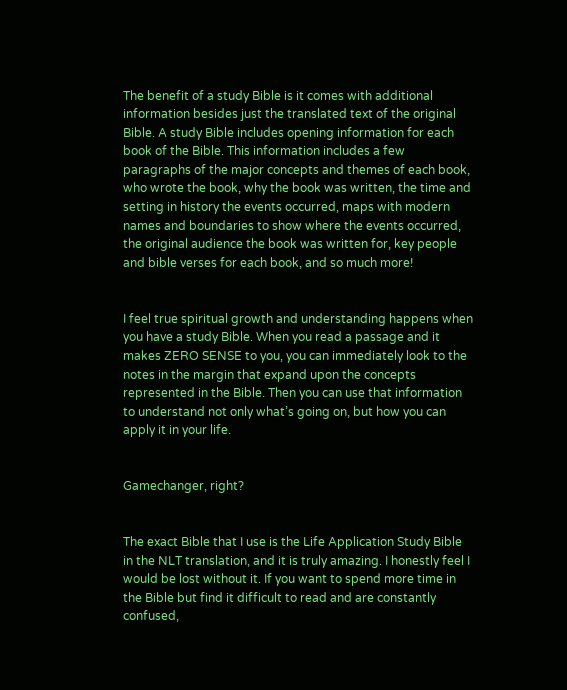The benefit of a study Bible is it comes with additional information besides just the translated text of the original Bible. A study Bible includes opening information for each book of the Bible. This information includes a few paragraphs of the major concepts and themes of each book, who wrote the book, why the book was written, the time and setting in history the events occurred, maps with modern names and boundaries to show where the events occurred, the original audience the book was written for, key people and bible verses for each book, and so much more!


I feel true spiritual growth and understanding happens when you have a study Bible. When you read a passage and it makes ZERO SENSE to you, you can immediately look to the notes in the margin that expand upon the concepts represented in the Bible. Then you can use that information to understand not only what’s going on, but how you can apply it in your life.


Gamechanger, right?


The exact Bible that I use is the Life Application Study Bible in the NLT translation, and it is truly amazing. I honestly feel I would be lost without it. If you want to spend more time in the Bible but find it difficult to read and are constantly confused,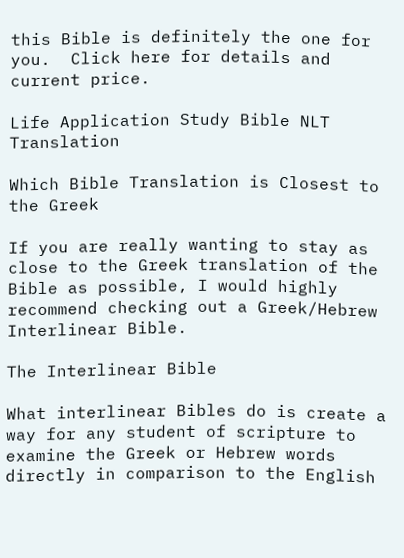this Bible is definitely the one for you.  Click here for details and current price.

Life Application Study Bible NLT Translation

Which Bible Translation is Closest to the Greek

If you are really wanting to stay as close to the Greek translation of the Bible as possible, I would highly recommend checking out a Greek/Hebrew Interlinear Bible.

The Interlinear Bible

What interlinear Bibles do is create a way for any student of scripture to examine the Greek or Hebrew words directly in comparison to the English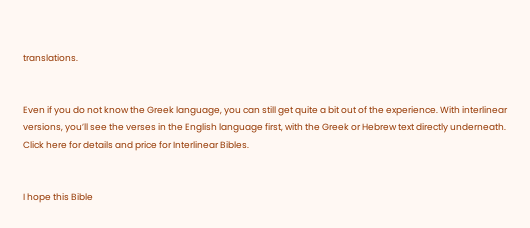translations.


Even if you do not know the Greek language, you can still get quite a bit out of the experience. With interlinear versions, you’ll see the verses in the English language first, with the Greek or Hebrew text directly underneath. Click here for details and price for Interlinear Bibles.


I hope this Bible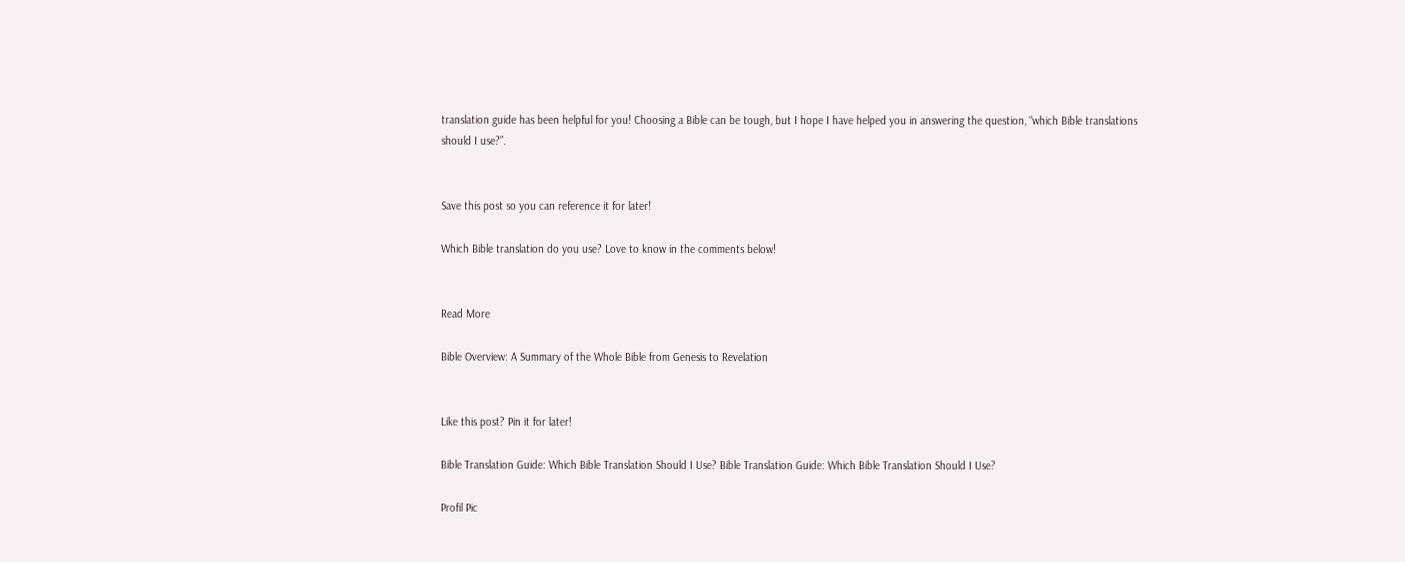translation guide has been helpful for you! Choosing a Bible can be tough, but I hope I have helped you in answering the question, “which Bible translations should I use?”.


Save this post so you can reference it for later!

Which Bible translation do you use? Love to know in the comments below!


Read More

Bible Overview: A Summary of the Whole Bible from Genesis to Revelation


Like this post? Pin it for later!

Bible Translation Guide: Which Bible Translation Should I Use? Bible Translation Guide: Which Bible Translation Should I Use?

Profil Pic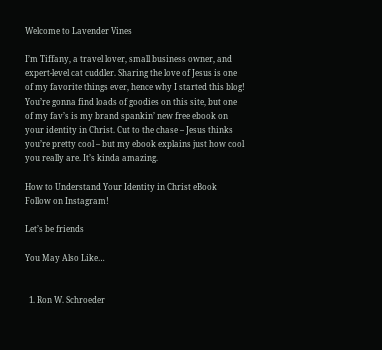Welcome to Lavender Vines

I’m Tiffany, a travel lover, small business owner, and expert-level cat cuddler. Sharing the love of Jesus is one of my favorite things ever, hence why I started this blog! You’re gonna find loads of goodies on this site, but one of my fav’s is my brand spankin’ new free ebook on your identity in Christ. Cut to the chase – Jesus thinks you’re pretty cool – but my ebook explains just how cool you really are. It’s kinda amazing.

How to Understand Your Identity in Christ eBook
Follow on Instagram!

Let’s be friends

You May Also Like…


  1. Ron W. Schroeder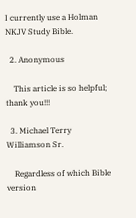I currently use a Holman NKJV Study Bible.

  2. Anonymous

    This article is so helpful; thank you!!!

  3. Michael Terry Williamson Sr.

    Regardless of which Bible version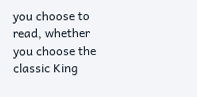you choose to read, whether you choose the classic King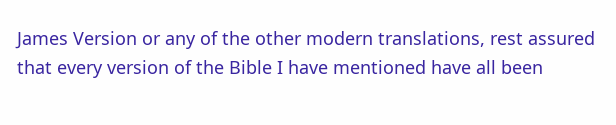James Version or any of the other modern translations, rest assured that every version of the Bible I have mentioned have all been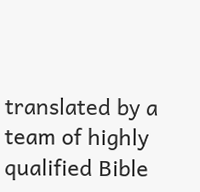translated by a team of highly qualified Bible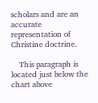scholars and are an accurate representation of Christine doctrine.

    This paragraph is located just below the chart above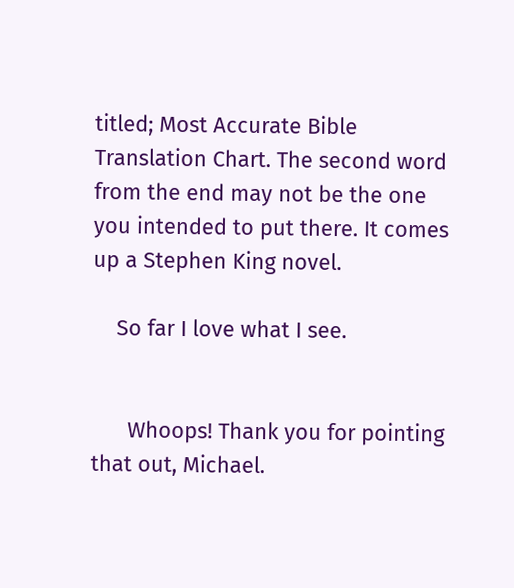titled; Most Accurate Bible Translation Chart. The second word from the end may not be the one you intended to put there. It comes up a Stephen King novel.

    So far I love what I see.


      Whoops! Thank you for pointing that out, Michael.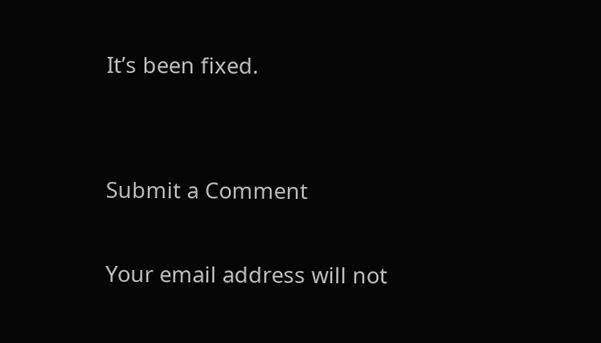It’s been fixed.


Submit a Comment

Your email address will not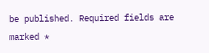be published. Required fields are marked *